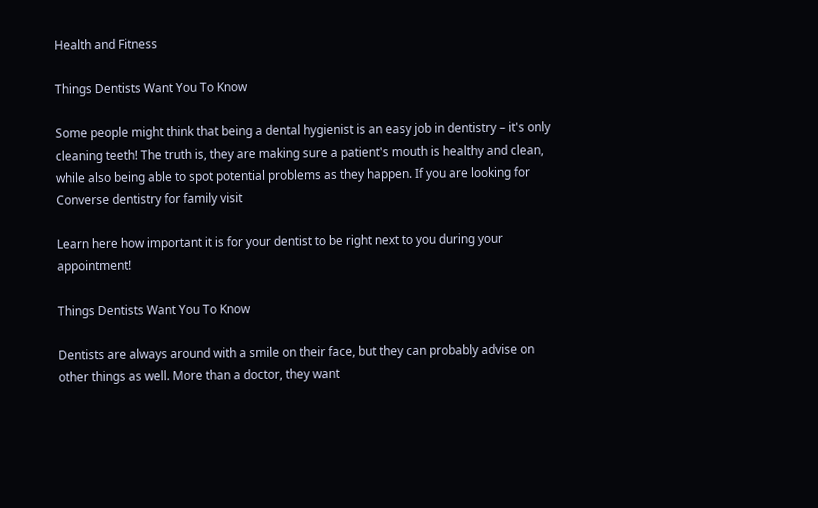Health and Fitness

Things Dentists Want You To Know

Some people might think that being a dental hygienist is an easy job in dentistry – it's only cleaning teeth! The truth is, they are making sure a patient's mouth is healthy and clean, while also being able to spot potential problems as they happen. If you are looking for Converse dentistry for family visit

Learn here how important it is for your dentist to be right next to you during your appointment!

Things Dentists Want You To Know

Dentists are always around with a smile on their face, but they can probably advise on other things as well. More than a doctor, they want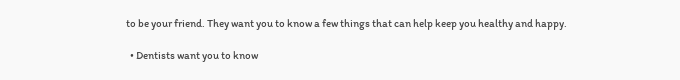to be your friend. They want you to know a few things that can help keep you healthy and happy.

  • Dentists want you to know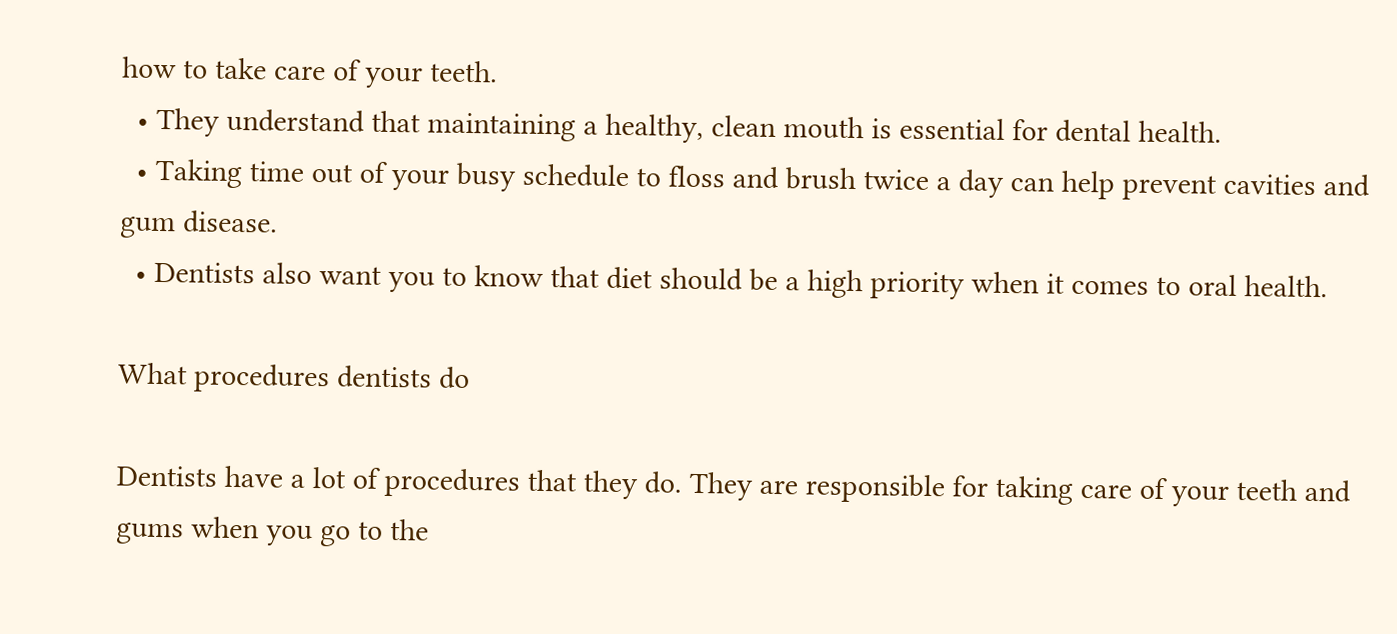how to take care of your teeth.
  • They understand that maintaining a healthy, clean mouth is essential for dental health.
  • Taking time out of your busy schedule to floss and brush twice a day can help prevent cavities and gum disease.
  • Dentists also want you to know that diet should be a high priority when it comes to oral health.

What procedures dentists do

Dentists have a lot of procedures that they do. They are responsible for taking care of your teeth and gums when you go to the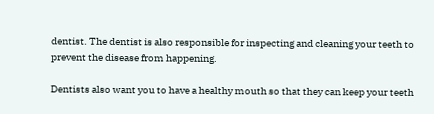dentist. The dentist is also responsible for inspecting and cleaning your teeth to prevent the disease from happening.

Dentists also want you to have a healthy mouth so that they can keep your teeth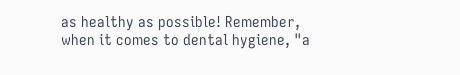as healthy as possible! Remember, when it comes to dental hygiene, "a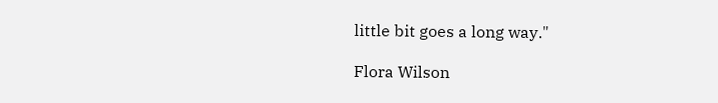little bit goes a long way."

Flora Wilson